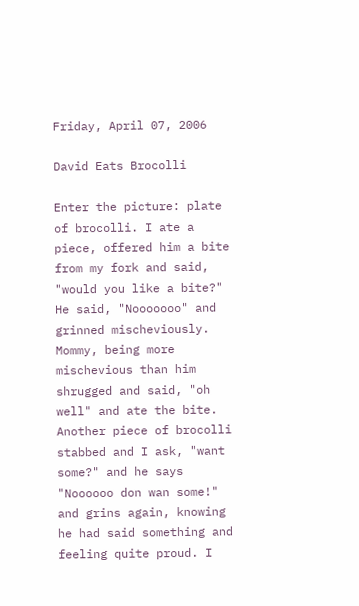Friday, April 07, 2006

David Eats Brocolli

Enter the picture: plate of brocolli. I ate a piece, offered him a bite from my fork and said, "would you like a bite?" He said, "Nooooooo" and grinned mischeviously. Mommy, being more mischevious than him shrugged and said, "oh well" and ate the bite. Another piece of brocolli stabbed and I ask, "want some?" and he says "Noooooo don wan some!" and grins again, knowing he had said something and feeling quite proud. I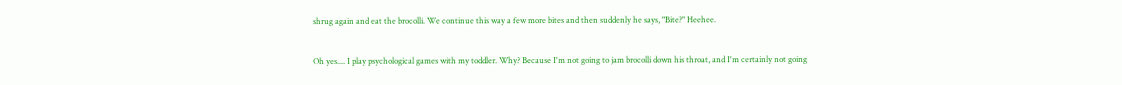shrug again and eat the brocolli. We continue this way a few more bites and then suddenly he says, "Bite?" Heehee.

Oh yes.... I play psychological games with my toddler. Why? Because I'm not going to jam brocolli down his throat, and I'm certainly not going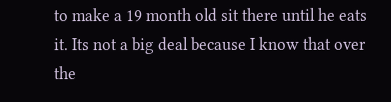to make a 19 month old sit there until he eats it. Its not a big deal because I know that over the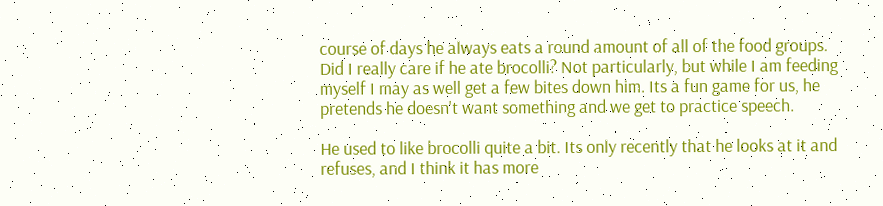course of days he always eats a round amount of all of the food groups. Did I really care if he ate brocolli? Not particularly, but while I am feeding myself I may as well get a few bites down him. Its a fun game for us, he pretends he doesn't want something and we get to practice speech.

He used to like brocolli quite a bit. Its only recently that he looks at it and refuses, and I think it has more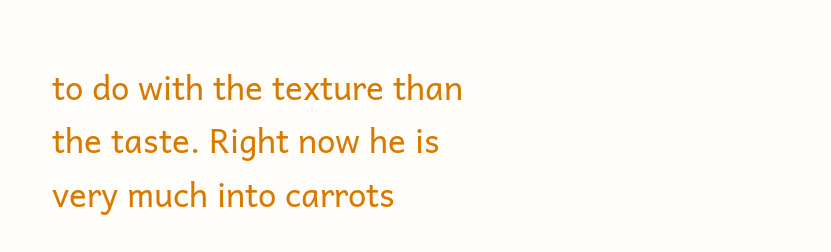to do with the texture than the taste. Right now he is very much into carrots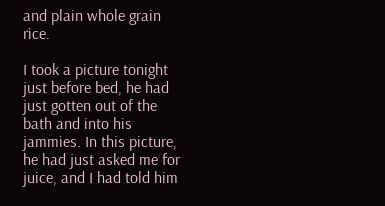and plain whole grain rice.

I took a picture tonight just before bed, he had just gotten out of the bath and into his jammies. In this picture, he had just asked me for juice, and I had told him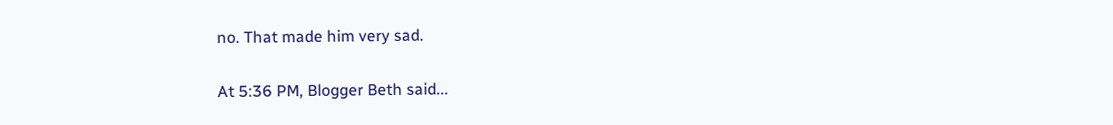no. That made him very sad.


At 5:36 PM, Blogger Beth said...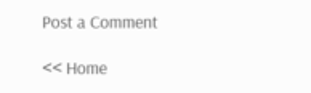Post a Comment

<< Home